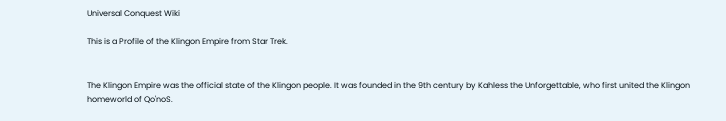Universal Conquest Wiki

This is a Profile of the Klingon Empire from Star Trek.


The Klingon Empire was the official state of the Klingon people. It was founded in the 9th century by Kahless the Unforgettable, who first united the Klingon homeworld of Qo'noS.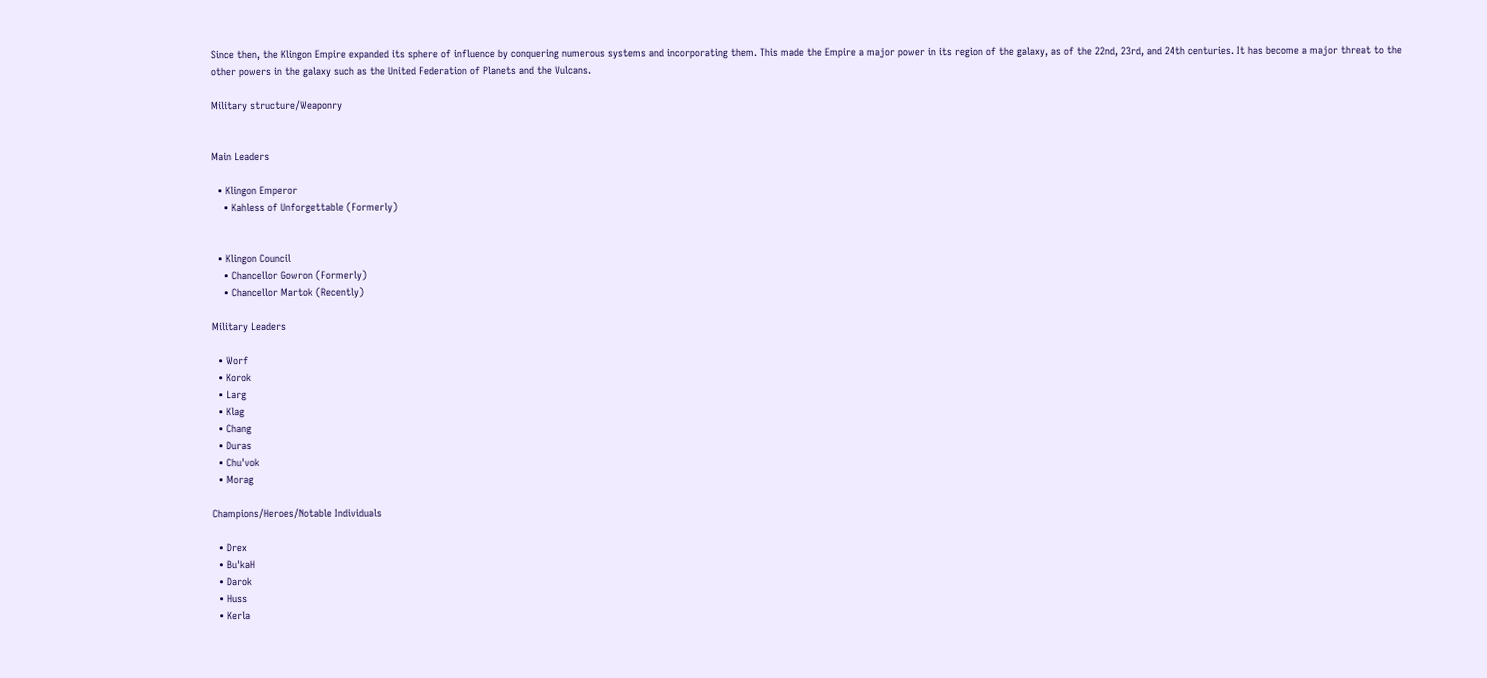Since then, the Klingon Empire expanded its sphere of influence by conquering numerous systems and incorporating them. This made the Empire a major power in its region of the galaxy, as of the 22nd, 23rd, and 24th centuries. It has become a major threat to the other powers in the galaxy such as the United Federation of Planets and the Vulcans.

Military structure/Weaponry


Main Leaders

  • Klingon Emperor
    • Kahless of Unforgettable (Formerly)


  • Klingon Council
    • Chancellor Gowron (Formerly)
    • Chancellor Martok (Recently)

Military Leaders

  • Worf
  • Korok
  • Larg
  • Klag
  • Chang
  • Duras
  • Chu'vok
  • Morag

Champions/Heroes/Notable Individuals

  • Drex
  • Bu'kaH
  • Darok
  • Huss
  • Kerla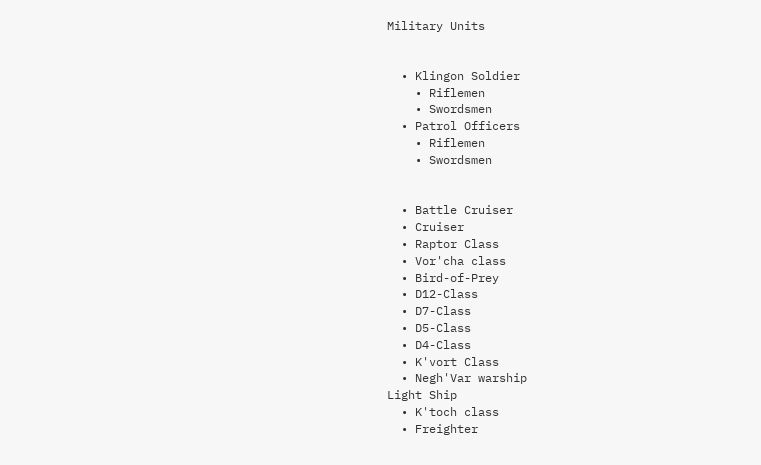Military Units


  • Klingon Soldier
    • Riflemen
    • Swordsmen
  • Patrol Officers
    • Riflemen
    • Swordsmen


  • Battle Cruiser
  • Cruiser
  • Raptor Class
  • Vor'cha class
  • Bird-of-Prey
  • D12-Class
  • D7-Class
  • D5-Class
  • D4-Class
  • K'vort Class
  • Negh'Var warship
Light Ship
  • K'toch class
  • Freighter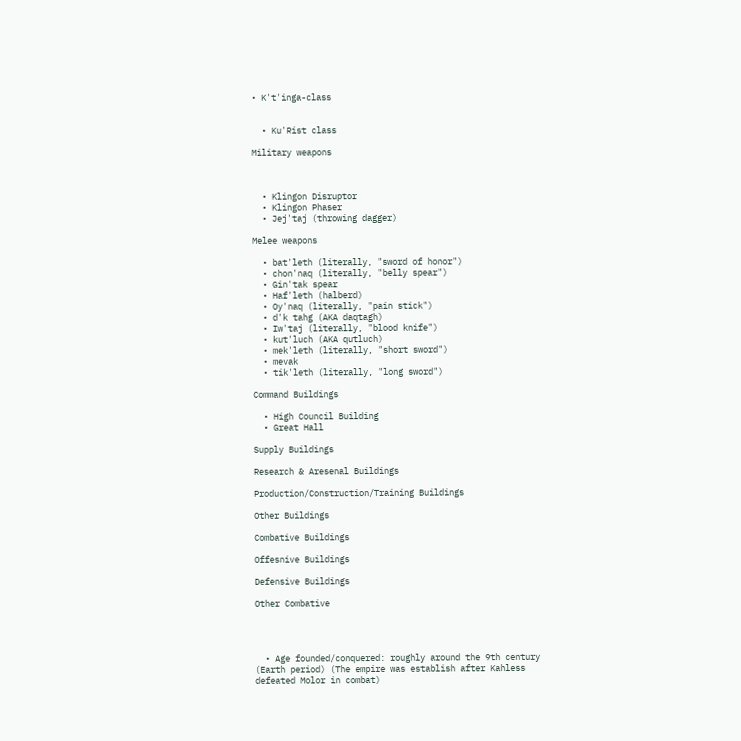• K't'inga-class


  • Ku'Rist class

Military weapons



  • Klingon Disruptor
  • Klingon Phaser
  • Jej'taj (throwing dagger)

Melee weapons

  • bat'leth (literally, "sword of honor")
  • chon'naq (literally, "belly spear")
  • Gin'tak spear
  • Haf'leth (halberd)
  • Oy'naq (literally, "pain stick")
  • d'k tahg (AKA daqtagh)
  • Iw'taj (literally, "blood knife")
  • kut'luch (AKA qutluch)
  • mek'leth (literally, "short sword")
  • mevak
  • tik'leth (literally, "long sword")

Command Buildings

  • High Council Building
  • Great Hall

Supply Buildings

Research & Aresenal Buildings

Production/Construction/Training Buildings

Other Buildings

Combative Buildings

Offesnive Buildings

Defensive Buildings

Other Combative




  • Age founded/conquered: roughly around the 9th century (Earth period) (The empire was establish after Kahless defeated Molor in combat)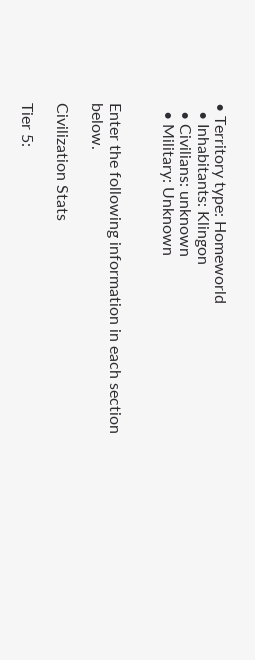• Territory type: Homeworld
  • Inhabitants: Klingon
  • Civilians: unknown
  • Military: Unknown


Enter the following information in each section below.

Civilization Stats

Tier 5: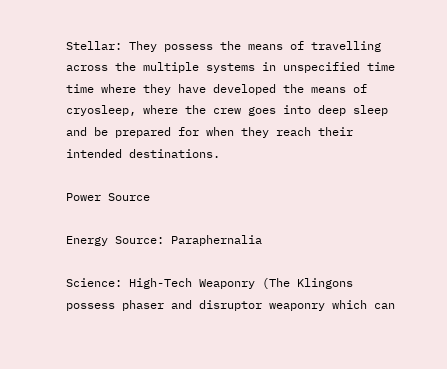Stellar: They possess the means of travelling across the multiple systems in unspecified time time where they have developed the means of cryosleep, where the crew goes into deep sleep and be prepared for when they reach their intended destinations.

Power Source

Energy Source: Paraphernalia

Science: High-Tech Weaponry (The Klingons possess phaser and disruptor weaponry which can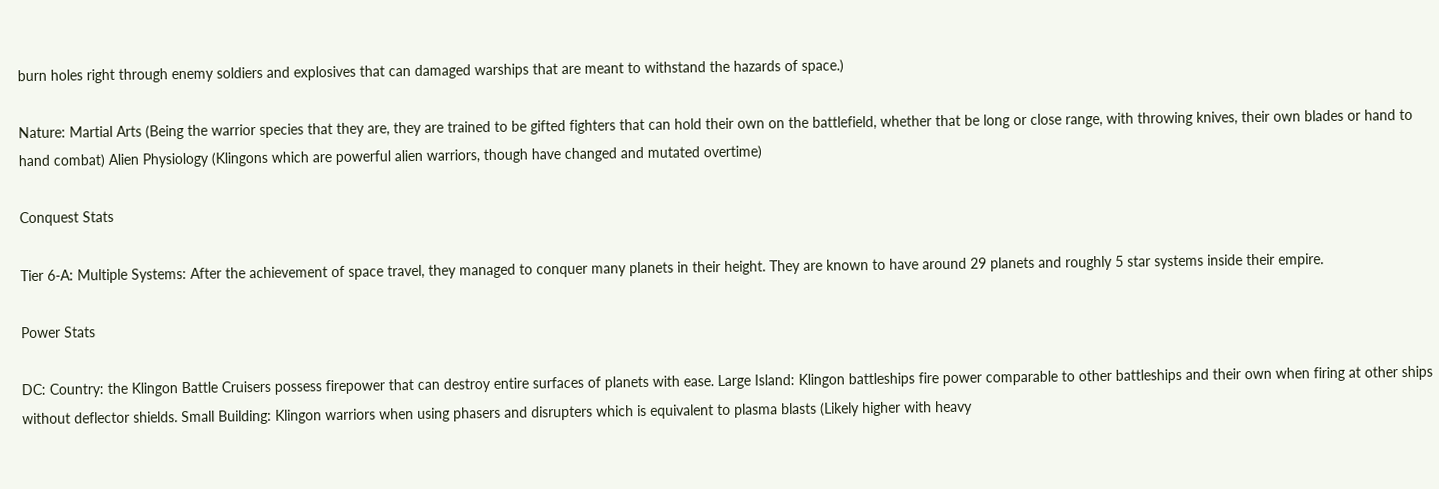burn holes right through enemy soldiers and explosives that can damaged warships that are meant to withstand the hazards of space.)

Nature: Martial Arts (Being the warrior species that they are, they are trained to be gifted fighters that can hold their own on the battlefield, whether that be long or close range, with throwing knives, their own blades or hand to hand combat) Alien Physiology (Klingons which are powerful alien warriors, though have changed and mutated overtime)

Conquest Stats

Tier 6-A: Multiple Systems: After the achievement of space travel, they managed to conquer many planets in their height. They are known to have around 29 planets and roughly 5 star systems inside their empire.

Power Stats

DC: Country: the Klingon Battle Cruisers possess firepower that can destroy entire surfaces of planets with ease. Large Island: Klingon battleships fire power comparable to other battleships and their own when firing at other ships without deflector shields. Small Building: Klingon warriors when using phasers and disrupters which is equivalent to plasma blasts (Likely higher with heavy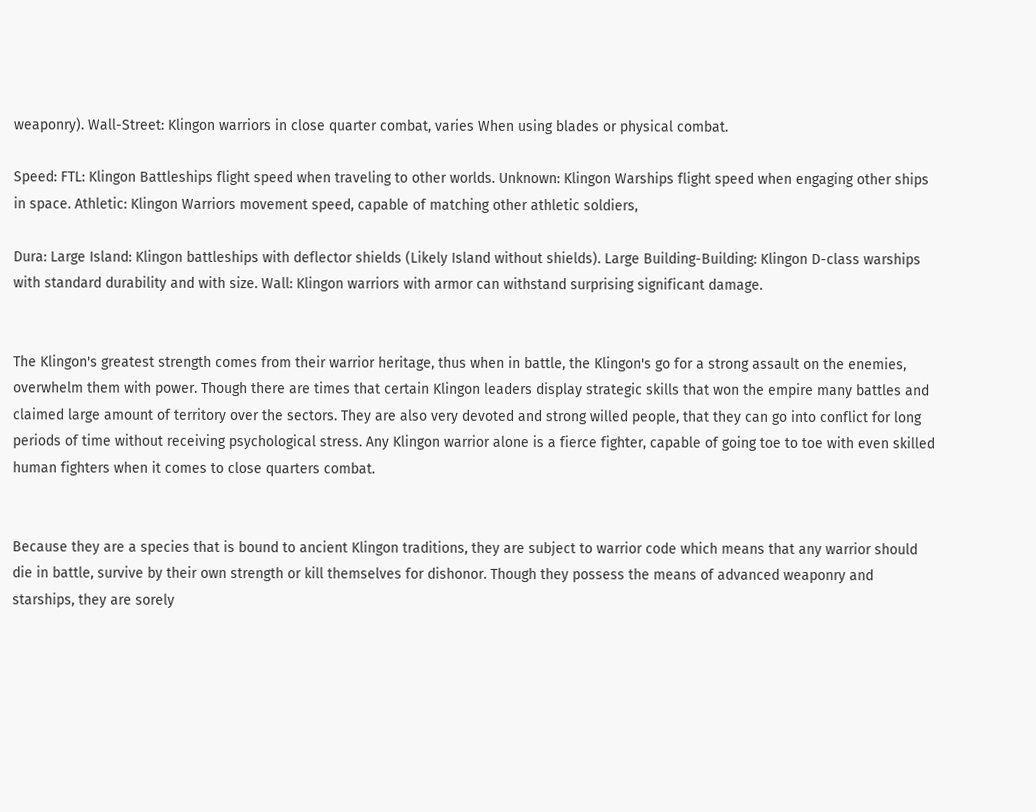weaponry). Wall-Street: Klingon warriors in close quarter combat, varies When using blades or physical combat.

Speed: FTL: Klingon Battleships flight speed when traveling to other worlds. Unknown: Klingon Warships flight speed when engaging other ships in space. Athletic: Klingon Warriors movement speed, capable of matching other athletic soldiers,

Dura: Large Island: Klingon battleships with deflector shields (Likely Island without shields). Large Building-Building: Klingon D-class warships with standard durability and with size. Wall: Klingon warriors with armor can withstand surprising significant damage.


The Klingon's greatest strength comes from their warrior heritage, thus when in battle, the Klingon's go for a strong assault on the enemies, overwhelm them with power. Though there are times that certain Klingon leaders display strategic skills that won the empire many battles and claimed large amount of territory over the sectors. They are also very devoted and strong willed people, that they can go into conflict for long periods of time without receiving psychological stress. Any Klingon warrior alone is a fierce fighter, capable of going toe to toe with even skilled human fighters when it comes to close quarters combat.


Because they are a species that is bound to ancient Klingon traditions, they are subject to warrior code which means that any warrior should die in battle, survive by their own strength or kill themselves for dishonor. Though they possess the means of advanced weaponry and starships, they are sorely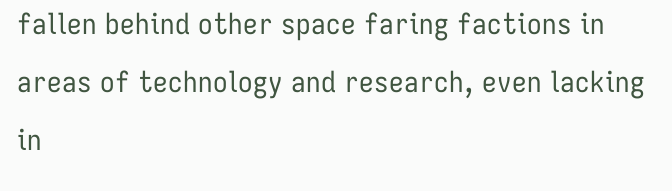fallen behind other space faring factions in areas of technology and research, even lacking in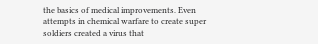the basics of medical improvements. Even attempts in chemical warfare to create super soldiers created a virus that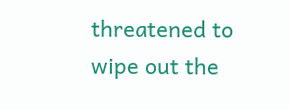threatened to wipe out the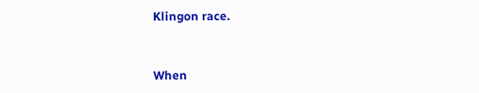Klingon race.


When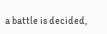a battle is decided,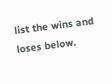list the wins and loses below.